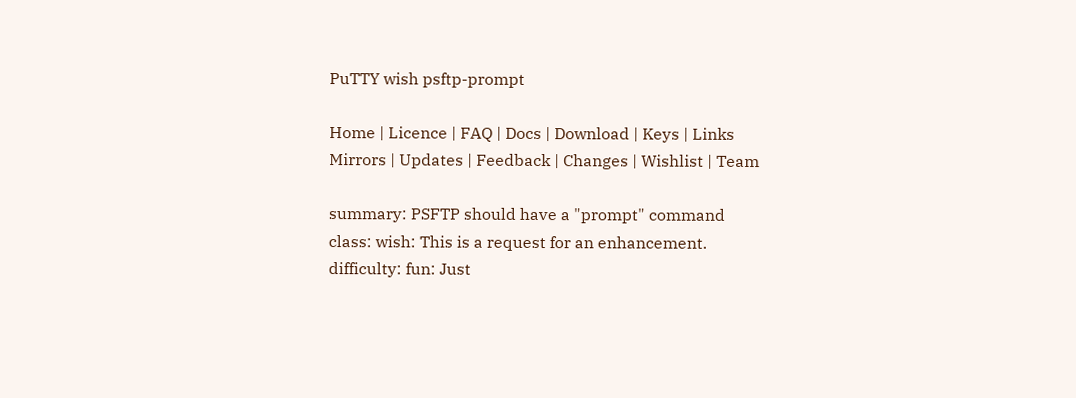PuTTY wish psftp-prompt

Home | Licence | FAQ | Docs | Download | Keys | Links
Mirrors | Updates | Feedback | Changes | Wishlist | Team

summary: PSFTP should have a "prompt" command
class: wish: This is a request for an enhancement.
difficulty: fun: Just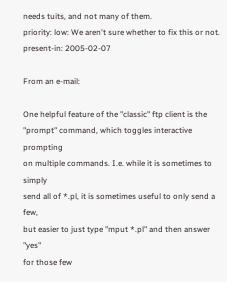needs tuits, and not many of them.
priority: low: We aren't sure whether to fix this or not.
present-in: 2005-02-07

From an e-mail:

One helpful feature of the "classic" ftp client is the
"prompt" command, which toggles interactive prompting
on multiple commands. I.e. while it is sometimes to simply
send all of *.pl, it is sometimes useful to only send a few,
but easier to just type "mput *.pl" and then answer "yes"
for those few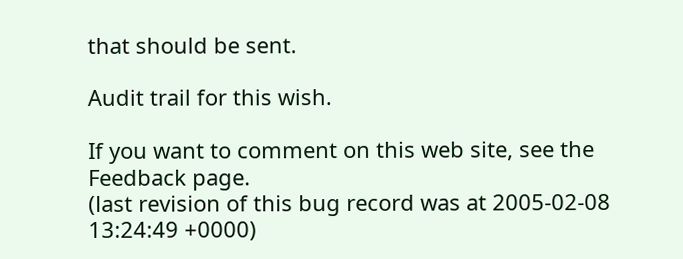that should be sent.

Audit trail for this wish.

If you want to comment on this web site, see the Feedback page.
(last revision of this bug record was at 2005-02-08 13:24:49 +0000)